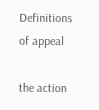Definitions of appeal

the action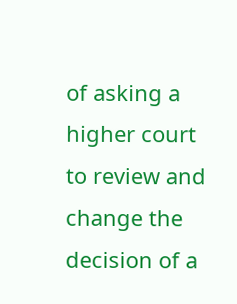of asking a higher court to review and change the decision of a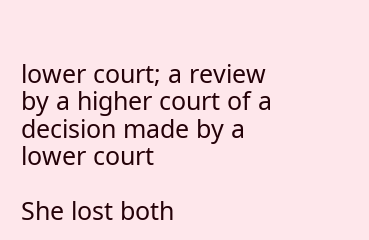lower court; a review by a higher court of a decision made by a lower court

She lost both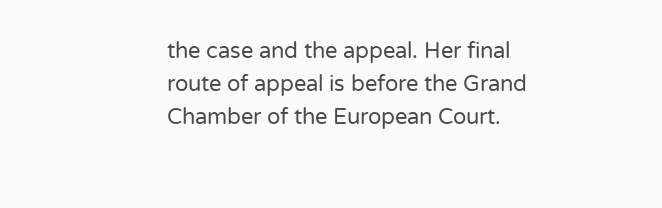the case and the appeal. Her final route of appeal is before the Grand Chamber of the European Court.